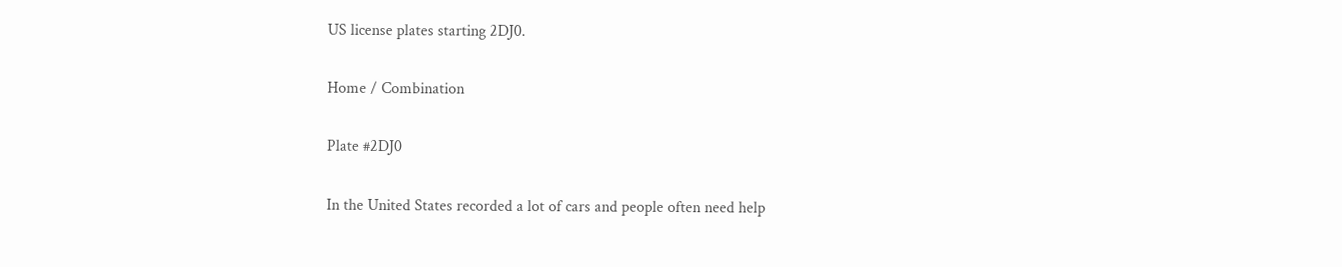US license plates starting 2DJ0.

Home / Combination

Plate #2DJ0

In the United States recorded a lot of cars and people often need help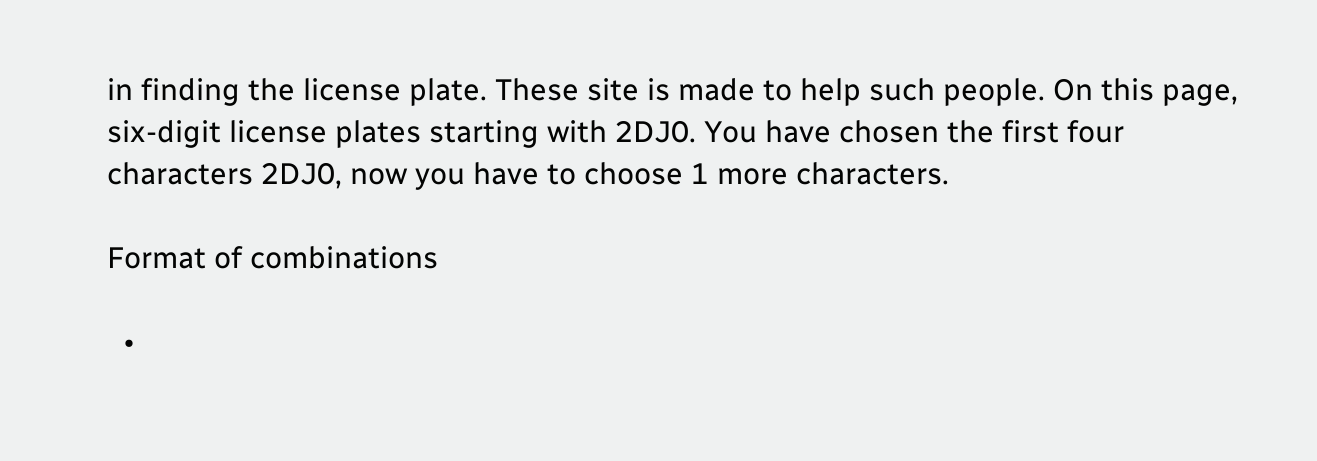in finding the license plate. These site is made to help such people. On this page, six-digit license plates starting with 2DJ0. You have chosen the first four characters 2DJ0, now you have to choose 1 more characters.

Format of combinations

  •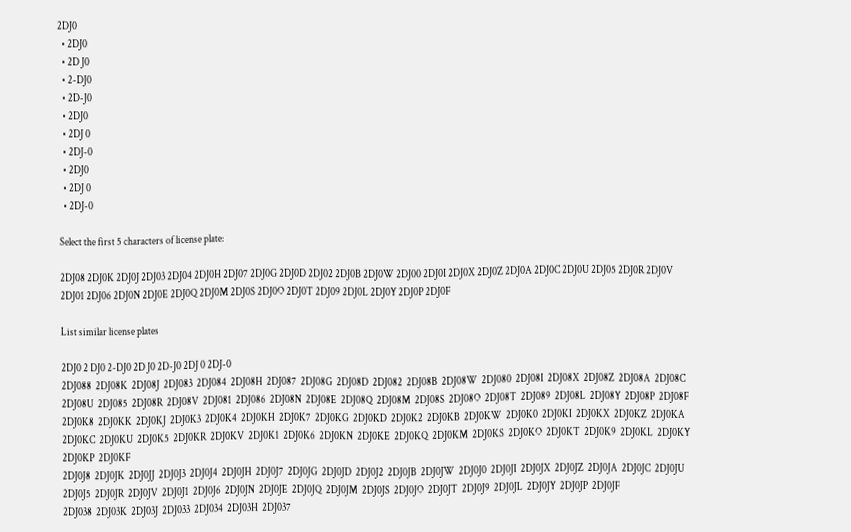2DJ0
  • 2DJ0
  • 2D J0
  • 2-DJ0
  • 2D-J0
  • 2DJ0
  • 2DJ 0
  • 2DJ-0
  • 2DJ0
  • 2DJ 0
  • 2DJ-0

Select the first 5 characters of license plate:

2DJ08 2DJ0K 2DJ0J 2DJ03 2DJ04 2DJ0H 2DJ07 2DJ0G 2DJ0D 2DJ02 2DJ0B 2DJ0W 2DJ00 2DJ0I 2DJ0X 2DJ0Z 2DJ0A 2DJ0C 2DJ0U 2DJ05 2DJ0R 2DJ0V 2DJ01 2DJ06 2DJ0N 2DJ0E 2DJ0Q 2DJ0M 2DJ0S 2DJ0O 2DJ0T 2DJ09 2DJ0L 2DJ0Y 2DJ0P 2DJ0F

List similar license plates

2DJ0 2 DJ0 2-DJ0 2D J0 2D-J0 2DJ 0 2DJ-0
2DJ088  2DJ08K  2DJ08J  2DJ083  2DJ084  2DJ08H  2DJ087  2DJ08G  2DJ08D  2DJ082  2DJ08B  2DJ08W  2DJ080  2DJ08I  2DJ08X  2DJ08Z  2DJ08A  2DJ08C  2DJ08U  2DJ085  2DJ08R  2DJ08V  2DJ081  2DJ086  2DJ08N  2DJ08E  2DJ08Q  2DJ08M  2DJ08S  2DJ08O  2DJ08T  2DJ089  2DJ08L  2DJ08Y  2DJ08P  2DJ08F
2DJ0K8  2DJ0KK  2DJ0KJ  2DJ0K3  2DJ0K4  2DJ0KH  2DJ0K7  2DJ0KG  2DJ0KD  2DJ0K2  2DJ0KB  2DJ0KW  2DJ0K0  2DJ0KI  2DJ0KX  2DJ0KZ  2DJ0KA  2DJ0KC  2DJ0KU  2DJ0K5  2DJ0KR  2DJ0KV  2DJ0K1  2DJ0K6  2DJ0KN  2DJ0KE  2DJ0KQ  2DJ0KM  2DJ0KS  2DJ0KO  2DJ0KT  2DJ0K9  2DJ0KL  2DJ0KY  2DJ0KP  2DJ0KF
2DJ0J8  2DJ0JK  2DJ0JJ  2DJ0J3  2DJ0J4  2DJ0JH  2DJ0J7  2DJ0JG  2DJ0JD  2DJ0J2  2DJ0JB  2DJ0JW  2DJ0J0  2DJ0JI  2DJ0JX  2DJ0JZ  2DJ0JA  2DJ0JC  2DJ0JU  2DJ0J5  2DJ0JR  2DJ0JV  2DJ0J1  2DJ0J6  2DJ0JN  2DJ0JE  2DJ0JQ  2DJ0JM  2DJ0JS  2DJ0JO  2DJ0JT  2DJ0J9  2DJ0JL  2DJ0JY  2DJ0JP  2DJ0JF
2DJ038  2DJ03K  2DJ03J  2DJ033  2DJ034  2DJ03H  2DJ037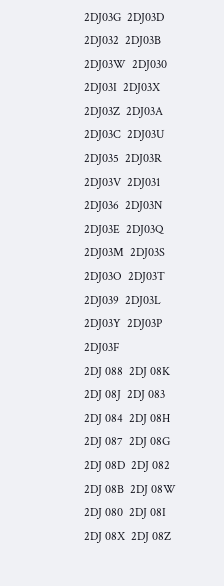2DJ03G  2DJ03D  2DJ032  2DJ03B  2DJ03W  2DJ030  2DJ03I  2DJ03X  2DJ03Z  2DJ03A  2DJ03C  2DJ03U  2DJ035  2DJ03R  2DJ03V  2DJ031  2DJ036  2DJ03N  2DJ03E  2DJ03Q  2DJ03M  2DJ03S  2DJ03O  2DJ03T  2DJ039  2DJ03L  2DJ03Y  2DJ03P  2DJ03F
2DJ 088  2DJ 08K  2DJ 08J  2DJ 083  2DJ 084  2DJ 08H  2DJ 087  2DJ 08G  2DJ 08D  2DJ 082  2DJ 08B  2DJ 08W  2DJ 080  2DJ 08I  2DJ 08X  2DJ 08Z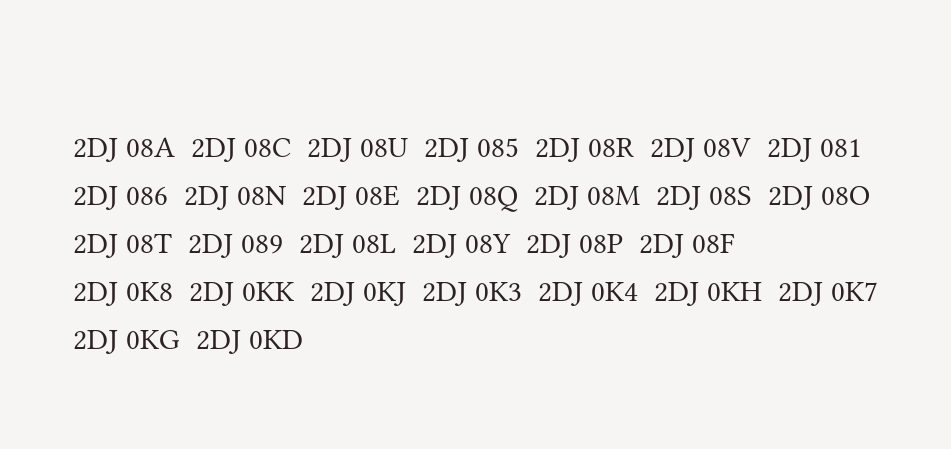2DJ 08A  2DJ 08C  2DJ 08U  2DJ 085  2DJ 08R  2DJ 08V  2DJ 081  2DJ 086  2DJ 08N  2DJ 08E  2DJ 08Q  2DJ 08M  2DJ 08S  2DJ 08O  2DJ 08T  2DJ 089  2DJ 08L  2DJ 08Y  2DJ 08P  2DJ 08F
2DJ 0K8  2DJ 0KK  2DJ 0KJ  2DJ 0K3  2DJ 0K4  2DJ 0KH  2DJ 0K7  2DJ 0KG  2DJ 0KD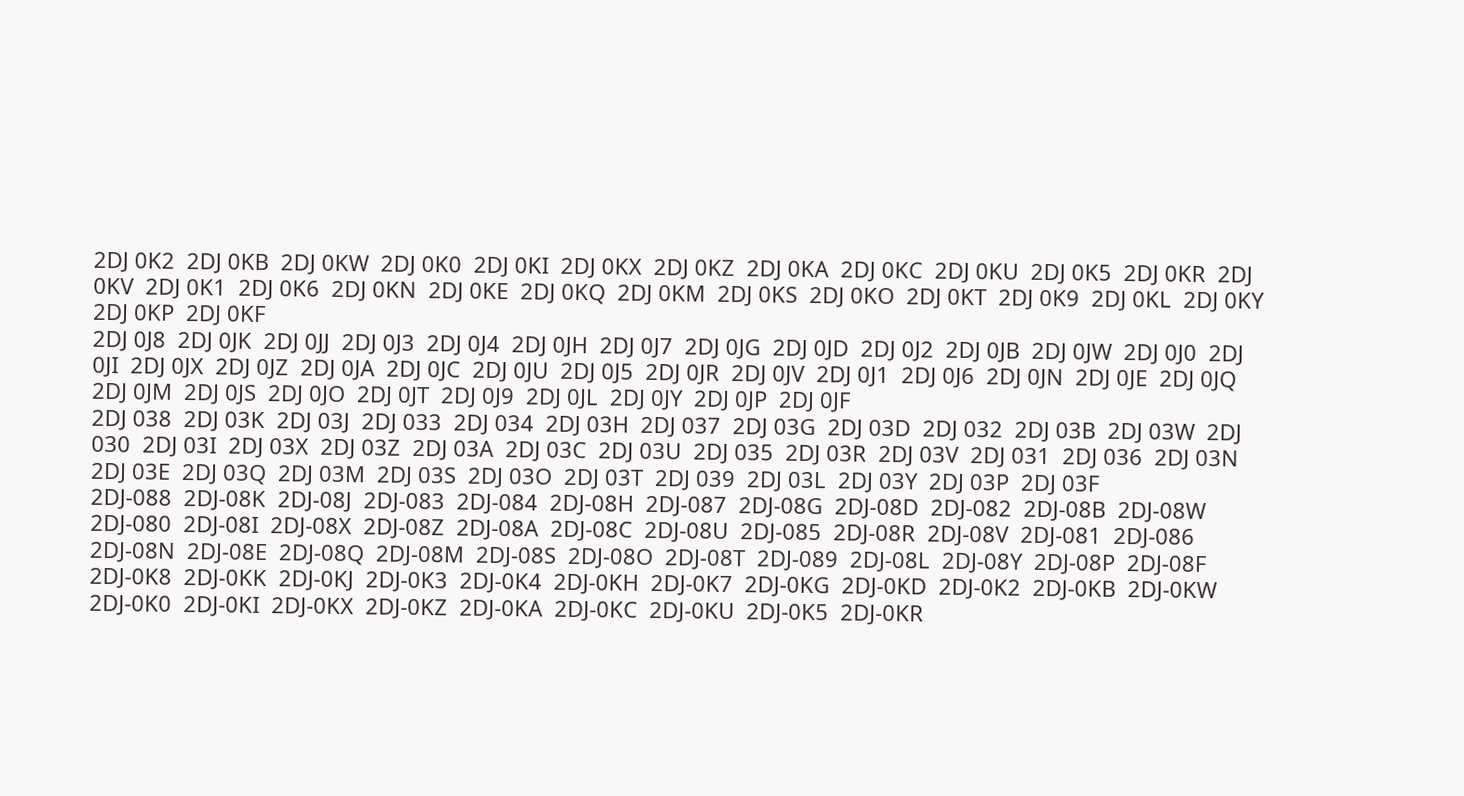2DJ 0K2  2DJ 0KB  2DJ 0KW  2DJ 0K0  2DJ 0KI  2DJ 0KX  2DJ 0KZ  2DJ 0KA  2DJ 0KC  2DJ 0KU  2DJ 0K5  2DJ 0KR  2DJ 0KV  2DJ 0K1  2DJ 0K6  2DJ 0KN  2DJ 0KE  2DJ 0KQ  2DJ 0KM  2DJ 0KS  2DJ 0KO  2DJ 0KT  2DJ 0K9  2DJ 0KL  2DJ 0KY  2DJ 0KP  2DJ 0KF
2DJ 0J8  2DJ 0JK  2DJ 0JJ  2DJ 0J3  2DJ 0J4  2DJ 0JH  2DJ 0J7  2DJ 0JG  2DJ 0JD  2DJ 0J2  2DJ 0JB  2DJ 0JW  2DJ 0J0  2DJ 0JI  2DJ 0JX  2DJ 0JZ  2DJ 0JA  2DJ 0JC  2DJ 0JU  2DJ 0J5  2DJ 0JR  2DJ 0JV  2DJ 0J1  2DJ 0J6  2DJ 0JN  2DJ 0JE  2DJ 0JQ  2DJ 0JM  2DJ 0JS  2DJ 0JO  2DJ 0JT  2DJ 0J9  2DJ 0JL  2DJ 0JY  2DJ 0JP  2DJ 0JF
2DJ 038  2DJ 03K  2DJ 03J  2DJ 033  2DJ 034  2DJ 03H  2DJ 037  2DJ 03G  2DJ 03D  2DJ 032  2DJ 03B  2DJ 03W  2DJ 030  2DJ 03I  2DJ 03X  2DJ 03Z  2DJ 03A  2DJ 03C  2DJ 03U  2DJ 035  2DJ 03R  2DJ 03V  2DJ 031  2DJ 036  2DJ 03N  2DJ 03E  2DJ 03Q  2DJ 03M  2DJ 03S  2DJ 03O  2DJ 03T  2DJ 039  2DJ 03L  2DJ 03Y  2DJ 03P  2DJ 03F
2DJ-088  2DJ-08K  2DJ-08J  2DJ-083  2DJ-084  2DJ-08H  2DJ-087  2DJ-08G  2DJ-08D  2DJ-082  2DJ-08B  2DJ-08W  2DJ-080  2DJ-08I  2DJ-08X  2DJ-08Z  2DJ-08A  2DJ-08C  2DJ-08U  2DJ-085  2DJ-08R  2DJ-08V  2DJ-081  2DJ-086  2DJ-08N  2DJ-08E  2DJ-08Q  2DJ-08M  2DJ-08S  2DJ-08O  2DJ-08T  2DJ-089  2DJ-08L  2DJ-08Y  2DJ-08P  2DJ-08F
2DJ-0K8  2DJ-0KK  2DJ-0KJ  2DJ-0K3  2DJ-0K4  2DJ-0KH  2DJ-0K7  2DJ-0KG  2DJ-0KD  2DJ-0K2  2DJ-0KB  2DJ-0KW  2DJ-0K0  2DJ-0KI  2DJ-0KX  2DJ-0KZ  2DJ-0KA  2DJ-0KC  2DJ-0KU  2DJ-0K5  2DJ-0KR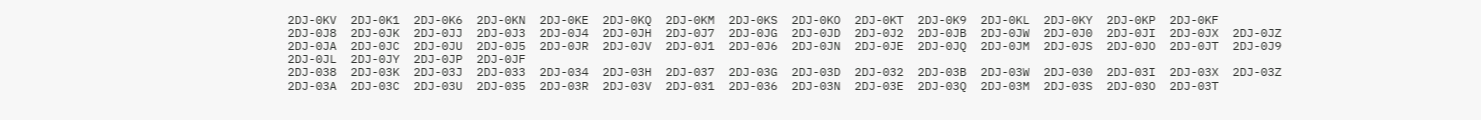2DJ-0KV  2DJ-0K1  2DJ-0K6  2DJ-0KN  2DJ-0KE  2DJ-0KQ  2DJ-0KM  2DJ-0KS  2DJ-0KO  2DJ-0KT  2DJ-0K9  2DJ-0KL  2DJ-0KY  2DJ-0KP  2DJ-0KF
2DJ-0J8  2DJ-0JK  2DJ-0JJ  2DJ-0J3  2DJ-0J4  2DJ-0JH  2DJ-0J7  2DJ-0JG  2DJ-0JD  2DJ-0J2  2DJ-0JB  2DJ-0JW  2DJ-0J0  2DJ-0JI  2DJ-0JX  2DJ-0JZ  2DJ-0JA  2DJ-0JC  2DJ-0JU  2DJ-0J5  2DJ-0JR  2DJ-0JV  2DJ-0J1  2DJ-0J6  2DJ-0JN  2DJ-0JE  2DJ-0JQ  2DJ-0JM  2DJ-0JS  2DJ-0JO  2DJ-0JT  2DJ-0J9  2DJ-0JL  2DJ-0JY  2DJ-0JP  2DJ-0JF
2DJ-038  2DJ-03K  2DJ-03J  2DJ-033  2DJ-034  2DJ-03H  2DJ-037  2DJ-03G  2DJ-03D  2DJ-032  2DJ-03B  2DJ-03W  2DJ-030  2DJ-03I  2DJ-03X  2DJ-03Z  2DJ-03A  2DJ-03C  2DJ-03U  2DJ-035  2DJ-03R  2DJ-03V  2DJ-031  2DJ-036  2DJ-03N  2DJ-03E  2DJ-03Q  2DJ-03M  2DJ-03S  2DJ-03O  2DJ-03T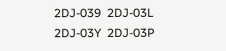2DJ-039  2DJ-03L  2DJ-03Y  2DJ-03P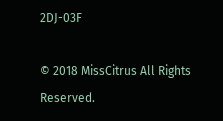2DJ-03F

© 2018 MissCitrus All Rights Reserved.